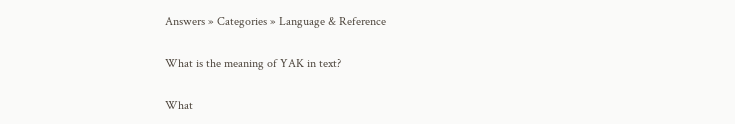Answers » Categories » Language & Reference

What is the meaning of YAK in text?

What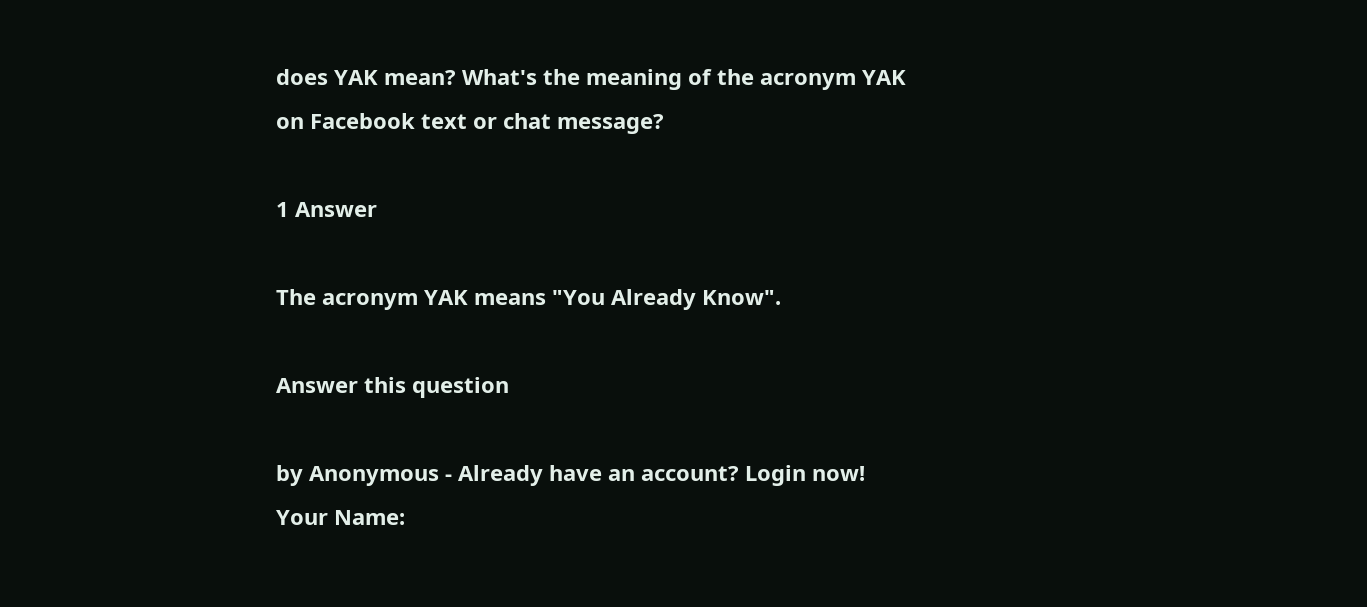does YAK mean? What's the meaning of the acronym YAK on Facebook text or chat message?

1 Answer

The acronym YAK means "You Already Know".

Answer this question

by Anonymous - Already have an account? Login now!
Your Name: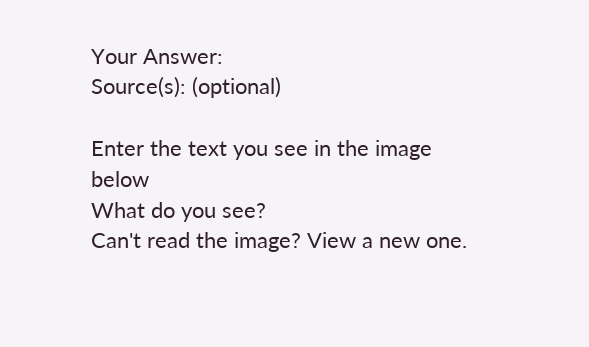Your Answer:
Source(s): (optional)

Enter the text you see in the image below
What do you see?
Can't read the image? View a new one.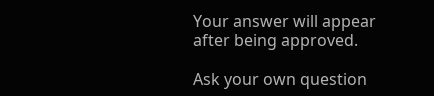Your answer will appear after being approved.

Ask your own question